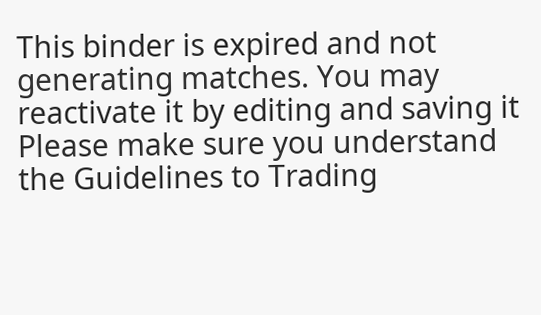This binder is expired and not generating matches. You may reactivate it by editing and saving it
Please make sure you understand the Guidelines to Trading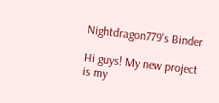Nightdragon779's Binder

Hi guys! My new project is my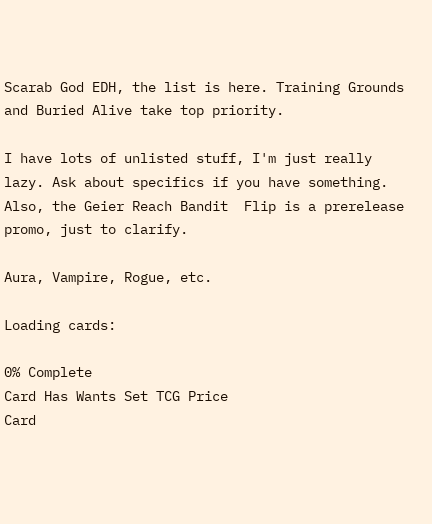Scarab God EDH, the list is here. Training Grounds and Buried Alive take top priority.

I have lots of unlisted stuff, I'm just really lazy. Ask about specifics if you have something. Also, the Geier Reach Bandit  Flip is a prerelease promo, just to clarify.

Aura, Vampire, Rogue, etc.

Loading cards:

0% Complete
Card Has Wants Set TCG Price
Card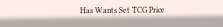Has Wants Set TCG Price